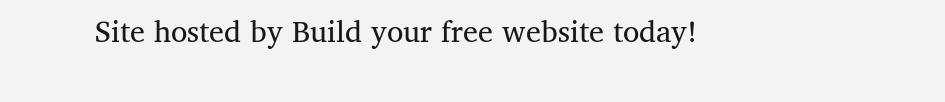Site hosted by Build your free website today!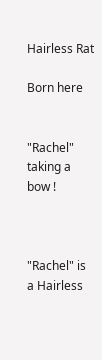Hairless Rat

Born here


"Rachel" taking a bow !



"Rachel" is a Hairless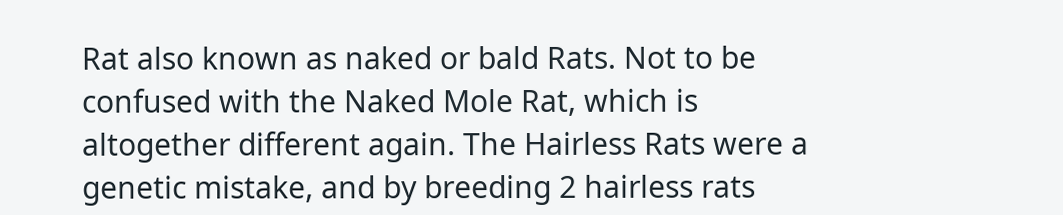Rat also known as naked or bald Rats. Not to be confused with the Naked Mole Rat, which is altogether different again. The Hairless Rats were a genetic mistake, and by breeding 2 hairless rats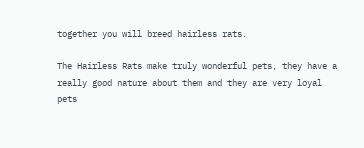together you will breed hairless rats.

The Hairless Rats make truly wonderful pets, they have a really good nature about them and they are very loyal pets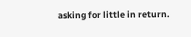asking for little in return.